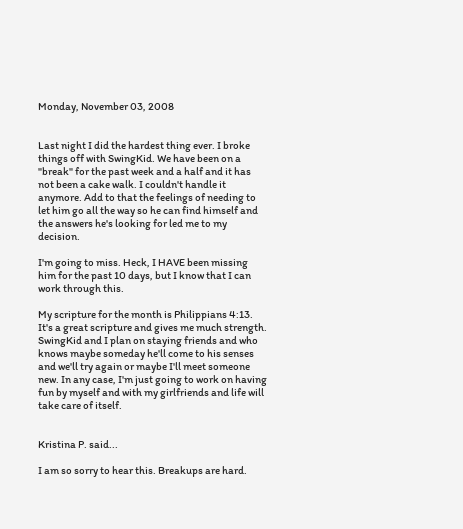Monday, November 03, 2008


Last night I did the hardest thing ever. I broke things off with SwingKid. We have been on a "break" for the past week and a half and it has not been a cake walk. I couldn't handle it anymore. Add to that the feelings of needing to let him go all the way so he can find himself and the answers he's looking for led me to my decision.

I'm going to miss. Heck, I HAVE been missing him for the past 10 days, but I know that I can work through this.

My scripture for the month is Philippians 4:13. It's a great scripture and gives me much strength. SwingKid and I plan on staying friends and who knows maybe someday he'll come to his senses and we'll try again or maybe I'll meet someone new. In any case, I'm just going to work on having fun by myself and with my girlfriends and life will take care of itself.


Kristina P. said...

I am so sorry to hear this. Breakups are hard.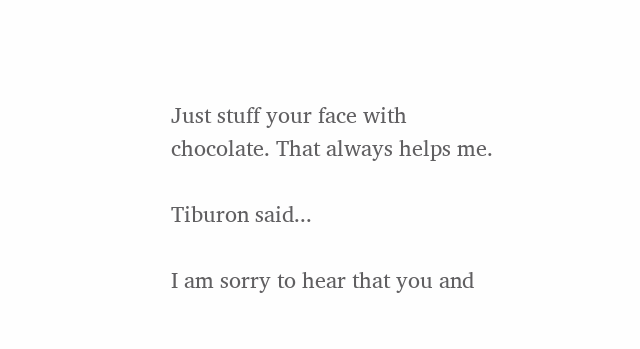Just stuff your face with chocolate. That always helps me.

Tiburon said...

I am sorry to hear that you and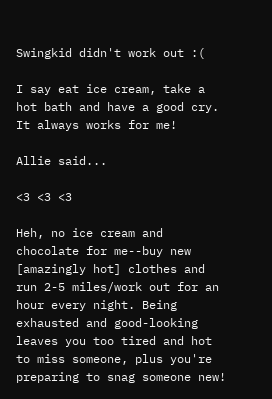Swingkid didn't work out :(

I say eat ice cream, take a hot bath and have a good cry. It always works for me!

Allie said...

<3 <3 <3

Heh, no ice cream and chocolate for me--buy new [amazingly hot] clothes and run 2-5 miles/work out for an hour every night. Being exhausted and good-looking leaves you too tired and hot to miss someone, plus you're preparing to snag someone new!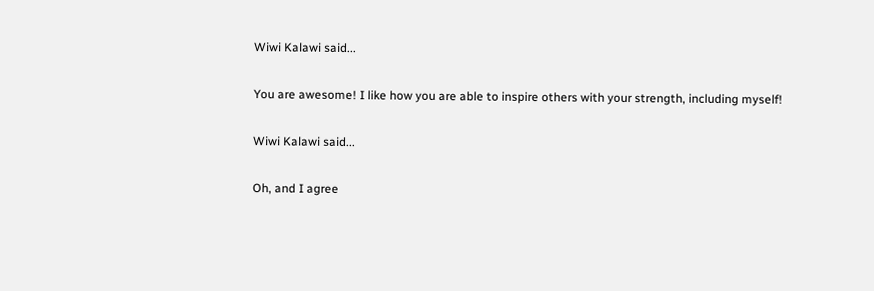Wiwi Kalawi said...

You are awesome! I like how you are able to inspire others with your strength, including myself!

Wiwi Kalawi said...

Oh, and I agree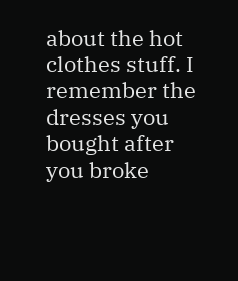about the hot clothes stuff. I remember the dresses you bought after you broke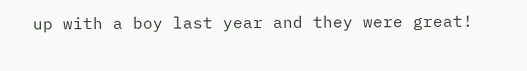up with a boy last year and they were great!